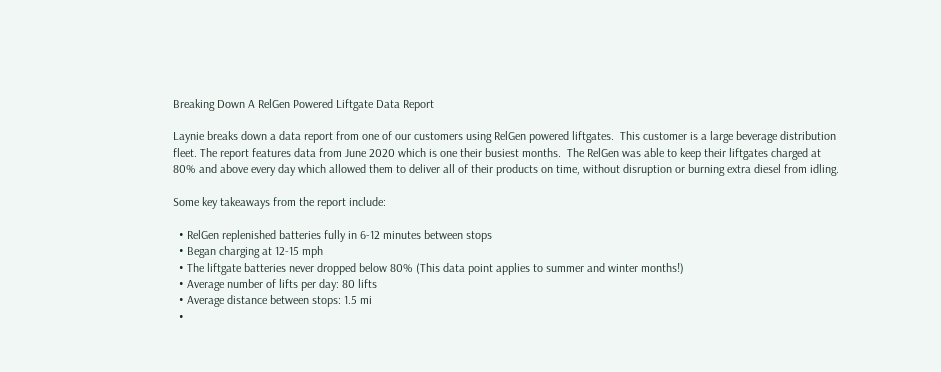Breaking Down A RelGen Powered Liftgate Data Report

Laynie breaks down a data report from one of our customers using RelGen powered liftgates.  This customer is a large beverage distribution fleet. The report features data from June 2020 which is one their busiest months.  The RelGen was able to keep their liftgates charged at 80% and above every day which allowed them to deliver all of their products on time, without disruption or burning extra diesel from idling.

Some key takeaways from the report include:

  • RelGen replenished batteries fully in 6-12 minutes between stops
  • Began charging at 12-15 mph
  • The liftgate batteries never dropped below 80% (This data point applies to summer and winter months!)
  • Average number of lifts per day: 80 lifts
  • Average distance between stops: 1.5 mi
  •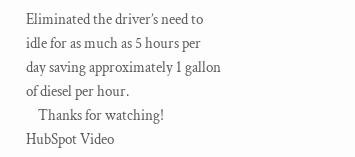Eliminated the driver’s need to idle for as much as 5 hours per day saving approximately 1 gallon of diesel per hour.
    Thanks for watching!
HubSpot Video